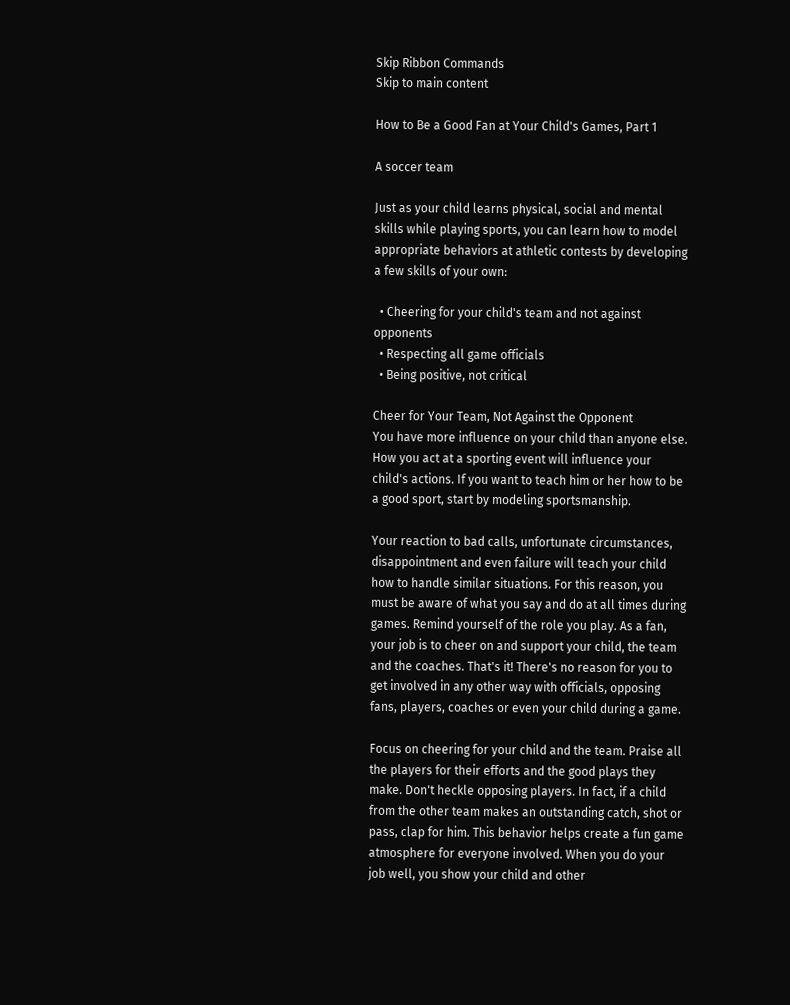Skip Ribbon Commands
Skip to main content

How to Be a Good Fan at Your Child's Games, Part 1

A soccer team

Just as your child learns physical, social and mental skills while playing sports, you can learn how to model appropriate behaviors at athletic contests by developing a few skills of your own:

  • Cheering for your child's team and not against opponents
  • Respecting all game officials
  • Being positive, not critical

Cheer for Your Team, Not Against the Opponent
You have more influence on your child than anyone else. How you act at a sporting event will influence your child's actions. If you want to teach him or her how to be a good sport, start by modeling sportsmanship.

Your reaction to bad calls, unfortunate circumstances, disappointment and even failure will teach your child how to handle similar situations. For this reason, you must be aware of what you say and do at all times during games. Remind yourself of the role you play. As a fan, your job is to cheer on and support your child, the team and the coaches. That's it! There's no reason for you to get involved in any other way with officials, opposing fans, players, coaches or even your child during a game.

Focus on cheering for your child and the team. Praise all the players for their efforts and the good plays they make. Don't heckle opposing players. In fact, if a child from the other team makes an outstanding catch, shot or pass, clap for him. This behavior helps create a fun game atmosphere for everyone involved. When you do your job well, you show your child and other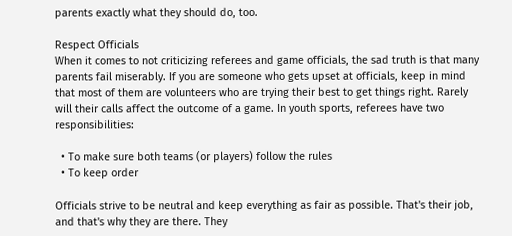parents exactly what they should do, too.

Respect Officials
When it comes to not criticizing referees and game officials, the sad truth is that many parents fail miserably. If you are someone who gets upset at officials, keep in mind that most of them are volunteers who are trying their best to get things right. Rarely will their calls affect the outcome of a game. In youth sports, referees have two responsibilities:

  • To make sure both teams (or players) follow the rules
  • To keep order

Officials strive to be neutral and keep everything as fair as possible. That's their job, and that's why they are there. They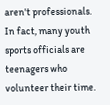aren't professionals. In fact, many youth sports officials are teenagers who volunteer their time.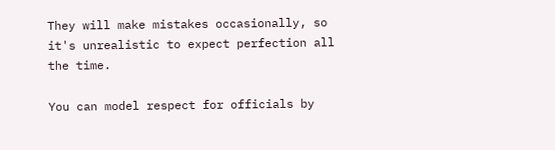They will make mistakes occasionally, so it's unrealistic to expect perfection all the time.

You can model respect for officials by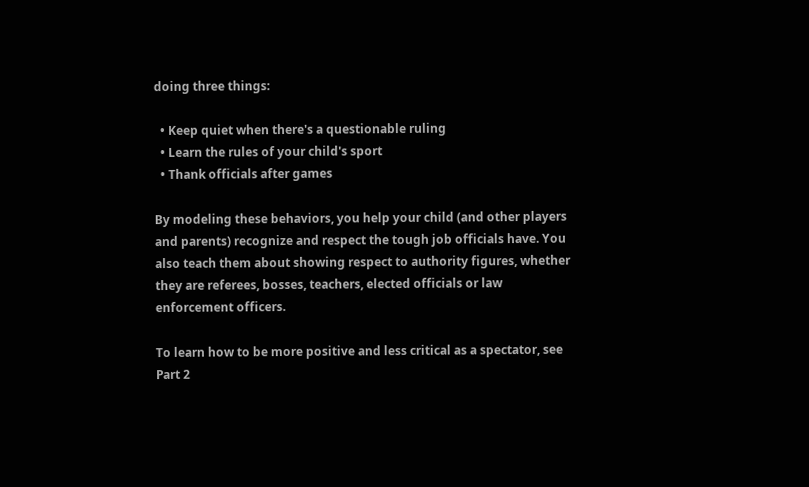doing three things:

  • Keep quiet when there's a questionable ruling
  • Learn the rules of your child's sport
  • Thank officials after games

By modeling these behaviors, you help your child (and other players and parents) recognize and respect the tough job officials have. You also teach them about showing respect to authority figures, whether they are referees, bosses, teachers, elected officials or law enforcement officers.

To learn how to be more positive and less critical as a spectator, see Part 2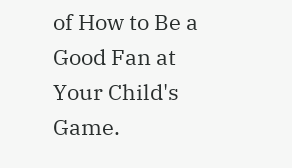of How to Be a Good Fan at Your Child's Game.